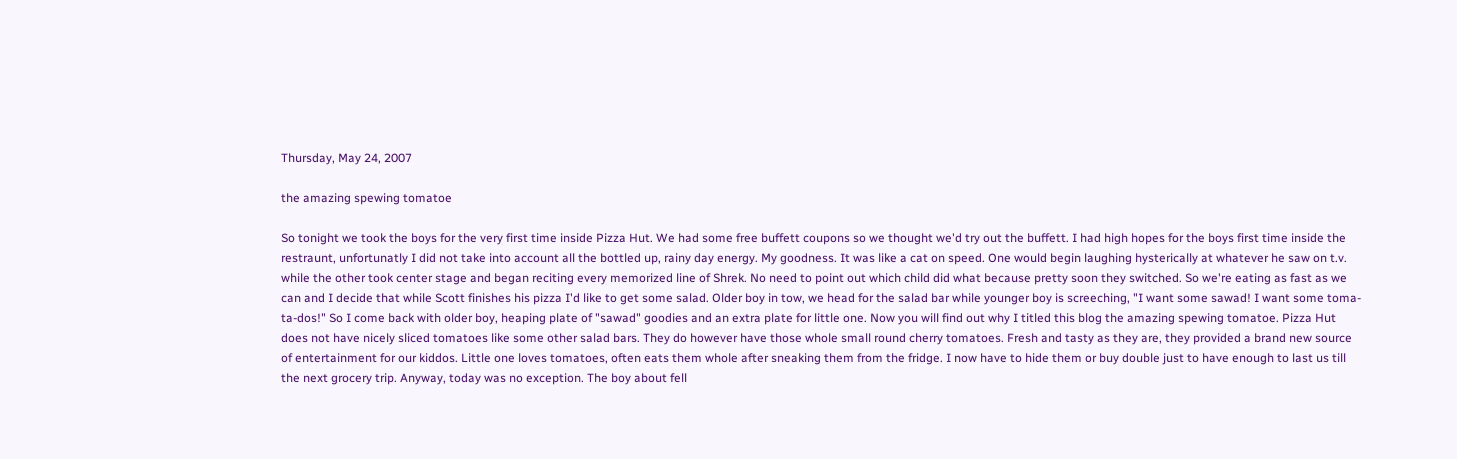Thursday, May 24, 2007

the amazing spewing tomatoe

So tonight we took the boys for the very first time inside Pizza Hut. We had some free buffett coupons so we thought we'd try out the buffett. I had high hopes for the boys first time inside the restraunt, unfortunatly I did not take into account all the bottled up, rainy day energy. My goodness. It was like a cat on speed. One would begin laughing hysterically at whatever he saw on t.v. while the other took center stage and began reciting every memorized line of Shrek. No need to point out which child did what because pretty soon they switched. So we're eating as fast as we can and I decide that while Scott finishes his pizza I'd like to get some salad. Older boy in tow, we head for the salad bar while younger boy is screeching, "I want some sawad! I want some toma-ta-dos!" So I come back with older boy, heaping plate of "sawad" goodies and an extra plate for little one. Now you will find out why I titled this blog the amazing spewing tomatoe. Pizza Hut does not have nicely sliced tomatoes like some other salad bars. They do however have those whole small round cherry tomatoes. Fresh and tasty as they are, they provided a brand new source of entertainment for our kiddos. Little one loves tomatoes, often eats them whole after sneaking them from the fridge. I now have to hide them or buy double just to have enough to last us till the next grocery trip. Anyway, today was no exception. The boy about fell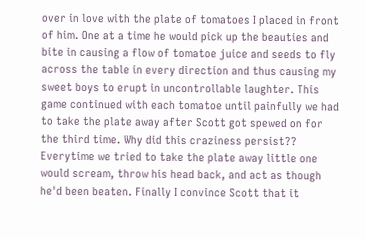over in love with the plate of tomatoes I placed in front of him. One at a time he would pick up the beauties and bite in causing a flow of tomatoe juice and seeds to fly across the table in every direction and thus causing my sweet boys to erupt in uncontrollable laughter. This game continued with each tomatoe until painfully we had to take the plate away after Scott got spewed on for the third time. Why did this craziness persist?? Everytime we tried to take the plate away little one would scream, throw his head back, and act as though he'd been beaten. Finally I convince Scott that it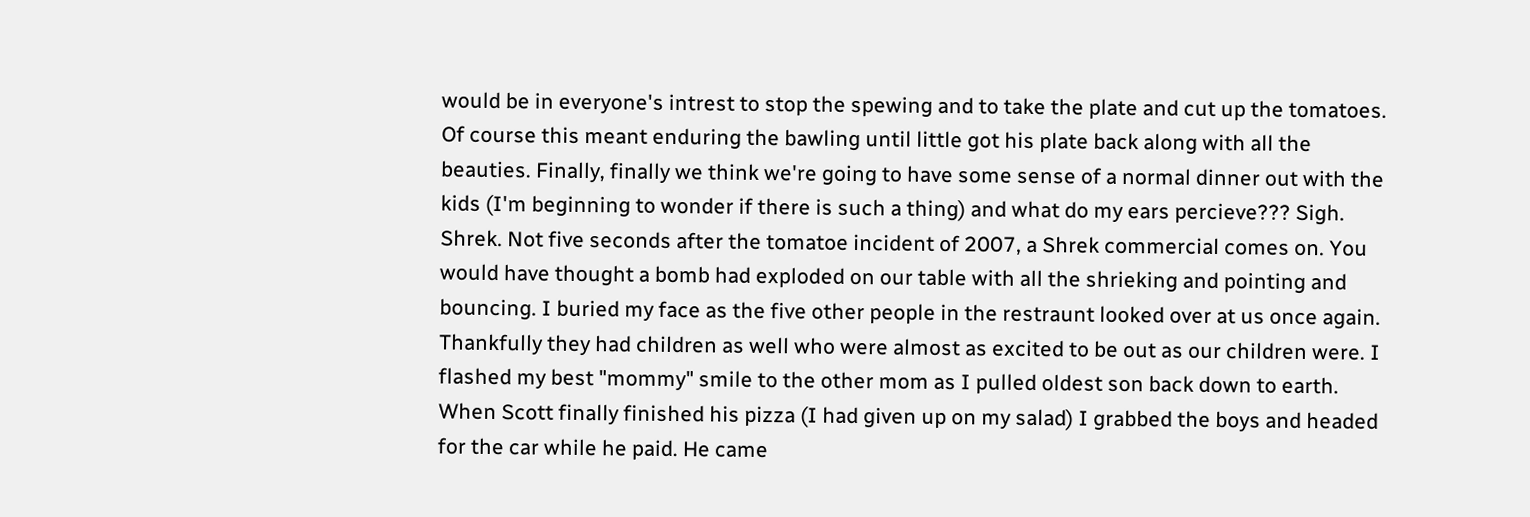would be in everyone's intrest to stop the spewing and to take the plate and cut up the tomatoes. Of course this meant enduring the bawling until little got his plate back along with all the beauties. Finally, finally we think we're going to have some sense of a normal dinner out with the kids (I'm beginning to wonder if there is such a thing) and what do my ears percieve??? Sigh. Shrek. Not five seconds after the tomatoe incident of 2007, a Shrek commercial comes on. You would have thought a bomb had exploded on our table with all the shrieking and pointing and bouncing. I buried my face as the five other people in the restraunt looked over at us once again. Thankfully they had children as well who were almost as excited to be out as our children were. I flashed my best "mommy" smile to the other mom as I pulled oldest son back down to earth. When Scott finally finished his pizza (I had given up on my salad) I grabbed the boys and headed for the car while he paid. He came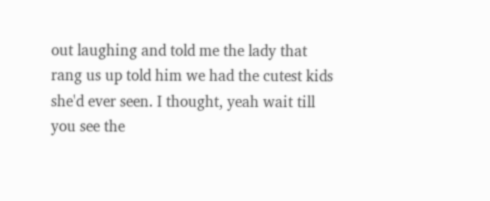out laughing and told me the lady that rang us up told him we had the cutest kids she'd ever seen. I thought, yeah wait till you see the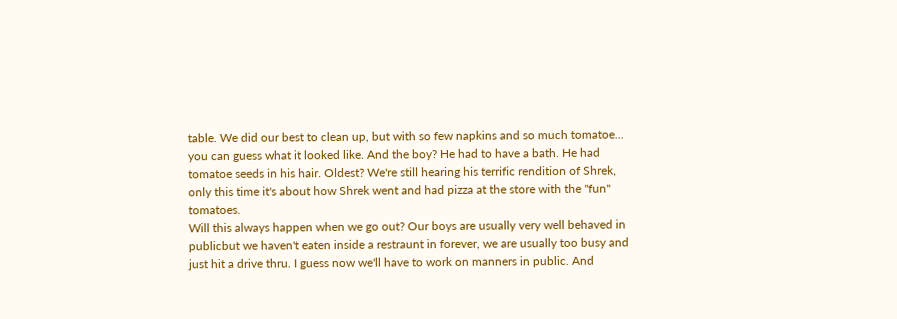table. We did our best to clean up, but with so few napkins and so much tomatoe... you can guess what it looked like. And the boy? He had to have a bath. He had tomatoe seeds in his hair. Oldest? We're still hearing his terrific rendition of Shrek, only this time it's about how Shrek went and had pizza at the store with the "fun" tomatoes.
Will this always happen when we go out? Our boys are usually very well behaved in publicbut we haven't eaten inside a restraunt in forever, we are usually too busy and just hit a drive thru. I guess now we'll have to work on manners in public. And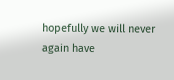hopefully we will never again have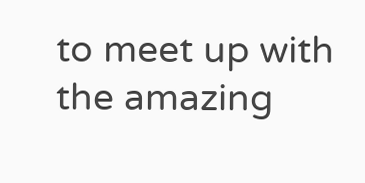to meet up with the amazing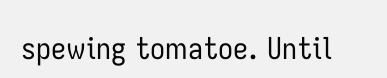spewing tomatoe. Until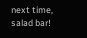next time, salad bar!